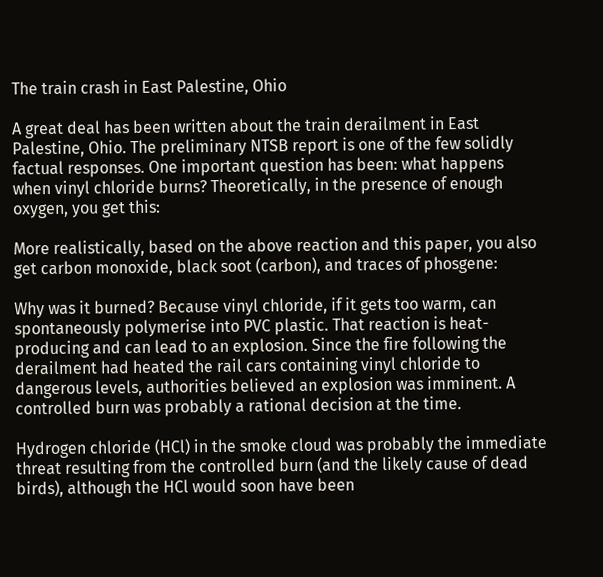The train crash in East Palestine, Ohio

A great deal has been written about the train derailment in East Palestine, Ohio. The preliminary NTSB report is one of the few solidly factual responses. One important question has been: what happens when vinyl chloride burns? Theoretically, in the presence of enough oxygen, you get this:

More realistically, based on the above reaction and this paper, you also get carbon monoxide, black soot (carbon), and traces of phosgene:

Why was it burned? Because vinyl chloride, if it gets too warm, can spontaneously polymerise into PVC plastic. That reaction is heat-producing and can lead to an explosion. Since the fire following the derailment had heated the rail cars containing vinyl chloride to dangerous levels, authorities believed an explosion was imminent. A controlled burn was probably a rational decision at the time.

Hydrogen chloride (HCl) in the smoke cloud was probably the immediate threat resulting from the controlled burn (and the likely cause of dead birds), although the HCl would soon have been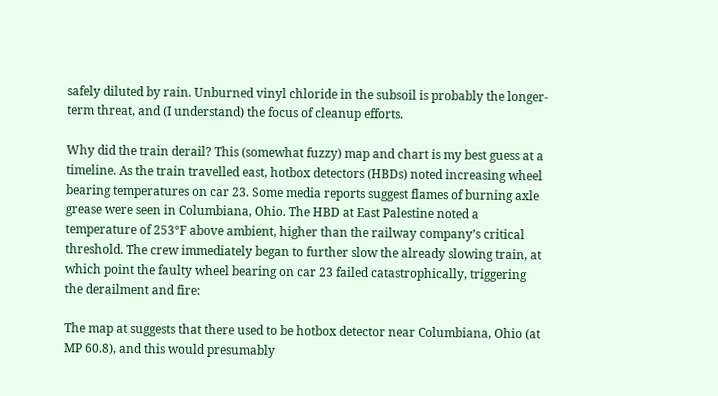safely diluted by rain. Unburned vinyl chloride in the subsoil is probably the longer-term threat, and (I understand) the focus of cleanup efforts.

Why did the train derail? This (somewhat fuzzy) map and chart is my best guess at a timeline. As the train travelled east, hotbox detectors (HBDs) noted increasing wheel bearing temperatures on car 23. Some media reports suggest flames of burning axle grease were seen in Columbiana, Ohio. The HBD at East Palestine noted a temperature of 253°F above ambient, higher than the railway company’s critical threshold. The crew immediately began to further slow the already slowing train, at which point the faulty wheel bearing on car 23 failed catastrophically, triggering the derailment and fire:

The map at suggests that there used to be hotbox detector near Columbiana, Ohio (at MP 60.8), and this would presumably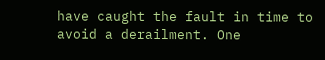have caught the fault in time to avoid a derailment. One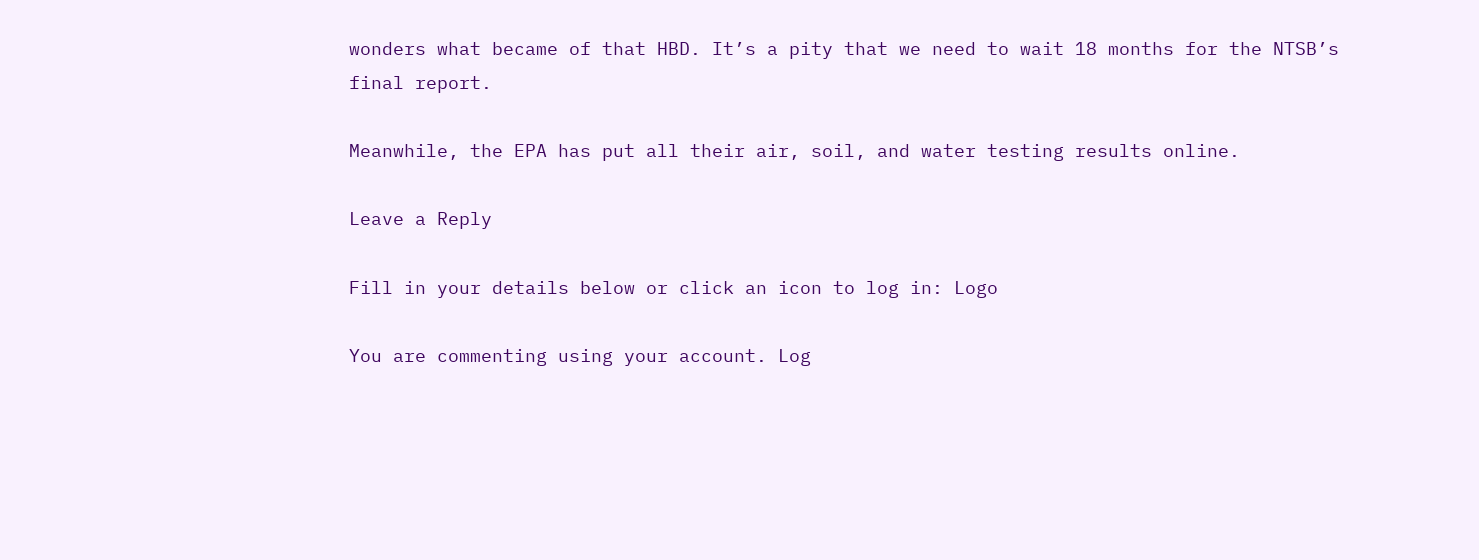wonders what became of that HBD. It’s a pity that we need to wait 18 months for the NTSB’s final report.

Meanwhile, the EPA has put all their air, soil, and water testing results online.

Leave a Reply

Fill in your details below or click an icon to log in: Logo

You are commenting using your account. Log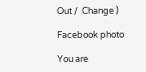Out /  Change )

Facebook photo

You are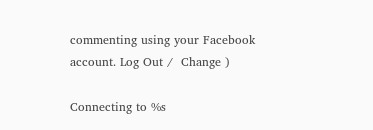commenting using your Facebook account. Log Out /  Change )

Connecting to %s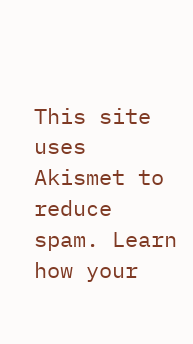This site uses Akismet to reduce spam. Learn how your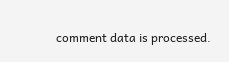comment data is processed.